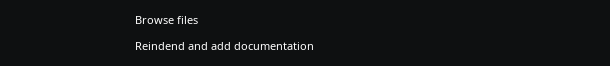Browse files

Reindend and add documentation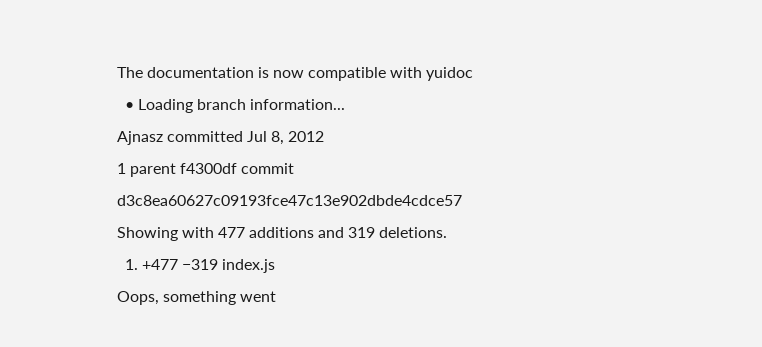The documentation is now compatible with yuidoc
  • Loading branch information...
Ajnasz committed Jul 8, 2012
1 parent f4300df commit d3c8ea60627c09193fce47c13e902dbde4cdce57
Showing with 477 additions and 319 deletions.
  1. +477 −319 index.js
Oops, something went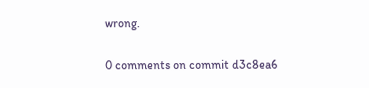wrong.

0 comments on commit d3c8ea6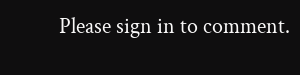Please sign in to comment.